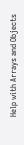Help with Arrays and Objects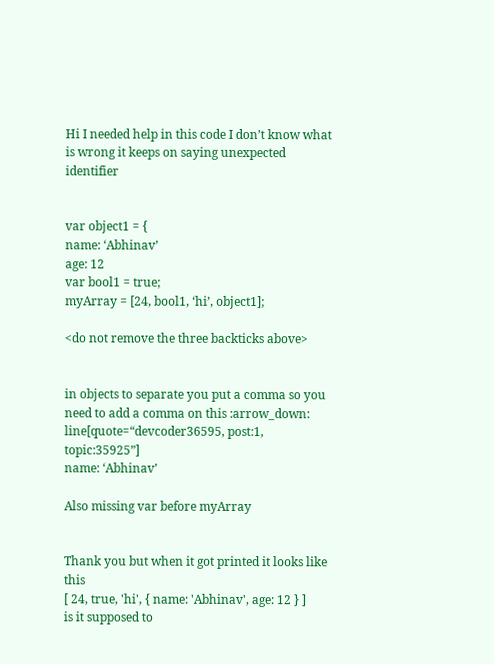Hi I needed help in this code I don’t know what is wrong it keeps on saying unexpected identifier


var object1 = {
name: ‘Abhinav’
age: 12
var bool1 = true;
myArray = [24, bool1, ‘hi’, object1];

<do not remove the three backticks above>


in objects to separate you put a comma so you need to add a comma on this :arrow_down: line[quote=“devcoder36595, post:1, topic:35925”]
name: ‘Abhinav’

Also missing var before myArray


Thank you but when it got printed it looks like this
[ 24, true, 'hi', { name: 'Abhinav', age: 12 } ]
is it supposed to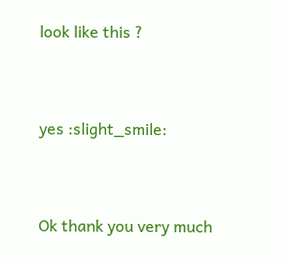look like this ?


yes :slight_smile:


Ok thank you very much